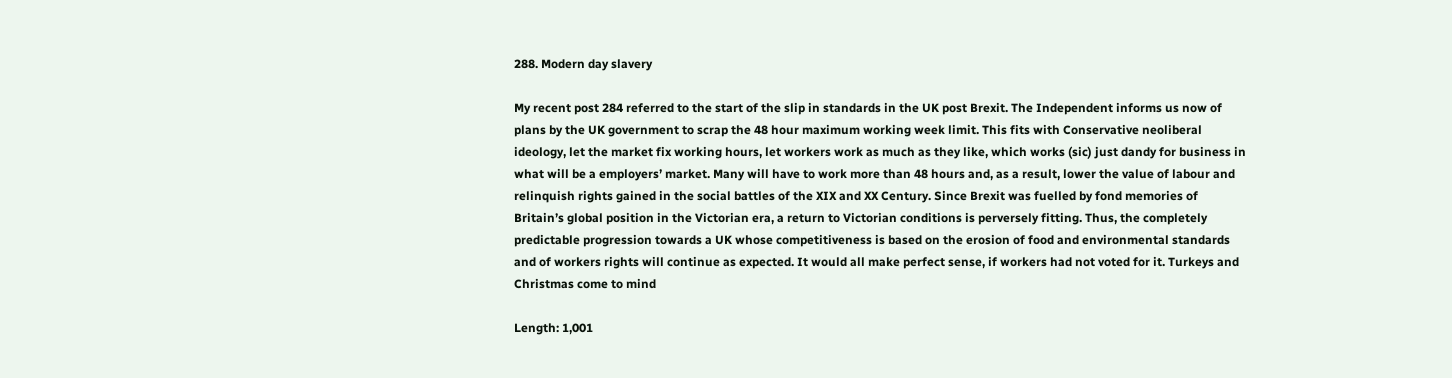288. Modern day slavery

My recent post 284 referred to the start of the slip in standards in the UK post Brexit. The Independent informs us now of plans by the UK government to scrap the 48 hour maximum working week limit. This fits with Conservative neoliberal ideology, let the market fix working hours, let workers work as much as they like, which works (sic) just dandy for business in what will be a employers’ market. Many will have to work more than 48 hours and, as a result, lower the value of labour and relinquish rights gained in the social battles of the XIX and XX Century. Since Brexit was fuelled by fond memories of Britain’s global position in the Victorian era, a return to Victorian conditions is perversely fitting. Thus, the completely predictable progression towards a UK whose competitiveness is based on the erosion of food and environmental standards and of workers rights will continue as expected. It would all make perfect sense, if workers had not voted for it. Turkeys and Christmas come to mind

Length: 1,001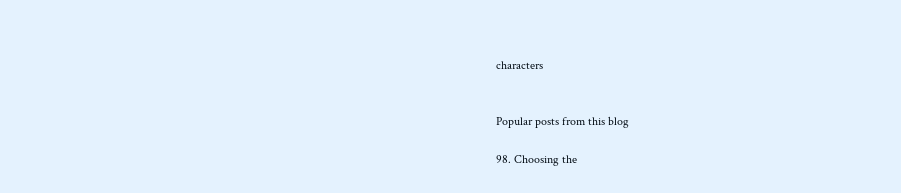characters


Popular posts from this blog

98. Choosing the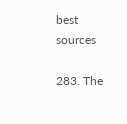best sources

283. The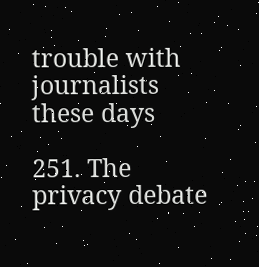trouble with journalists these days

251. The privacy debate